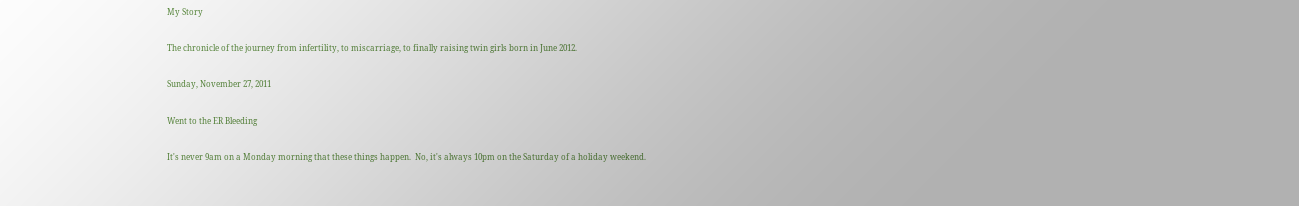My Story

The chronicle of the journey from infertility, to miscarriage, to finally raising twin girls born in June 2012.

Sunday, November 27, 2011

Went to the ER Bleeding

It's never 9am on a Monday morning that these things happen.  No, it's always 10pm on the Saturday of a holiday weekend.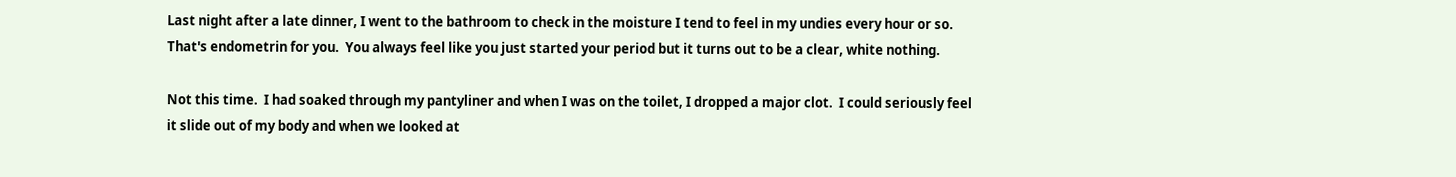Last night after a late dinner, I went to the bathroom to check in the moisture I tend to feel in my undies every hour or so.  That's endometrin for you.  You always feel like you just started your period but it turns out to be a clear, white nothing.

Not this time.  I had soaked through my pantyliner and when I was on the toilet, I dropped a major clot.  I could seriously feel it slide out of my body and when we looked at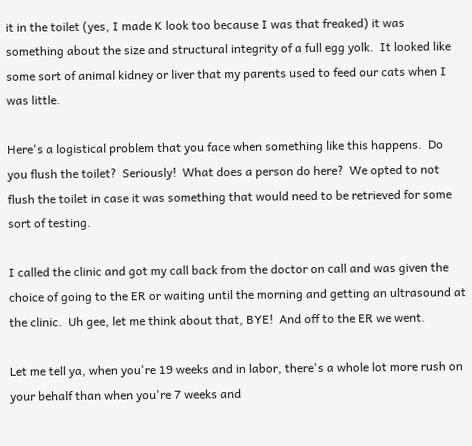it in the toilet (yes, I made K look too because I was that freaked) it was something about the size and structural integrity of a full egg yolk.  It looked like some sort of animal kidney or liver that my parents used to feed our cats when I was little.

Here's a logistical problem that you face when something like this happens.  Do you flush the toilet?  Seriously!  What does a person do here?  We opted to not flush the toilet in case it was something that would need to be retrieved for some sort of testing.

I called the clinic and got my call back from the doctor on call and was given the choice of going to the ER or waiting until the morning and getting an ultrasound at the clinic.  Uh gee, let me think about that, BYE!  And off to the ER we went.

Let me tell ya, when you're 19 weeks and in labor, there's a whole lot more rush on your behalf than when you're 7 weeks and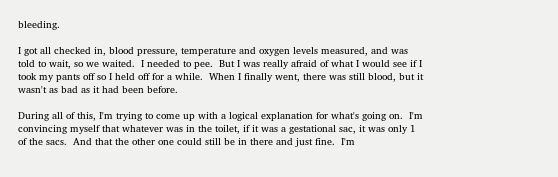bleeding.

I got all checked in, blood pressure, temperature and oxygen levels measured, and was told to wait, so we waited.  I needed to pee.  But I was really afraid of what I would see if I took my pants off so I held off for a while.  When I finally went, there was still blood, but it wasn't as bad as it had been before.

During all of this, I'm trying to come up with a logical explanation for what's going on.  I'm convincing myself that whatever was in the toilet, if it was a gestational sac, it was only 1 of the sacs.  And that the other one could still be in there and just fine.  I'm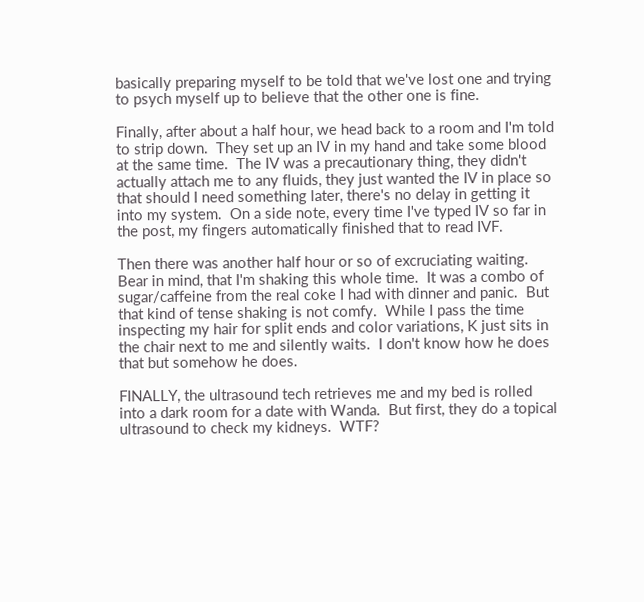basically preparing myself to be told that we've lost one and trying to psych myself up to believe that the other one is fine.

Finally, after about a half hour, we head back to a room and I'm told to strip down.  They set up an IV in my hand and take some blood at the same time.  The IV was a precautionary thing, they didn't actually attach me to any fluids, they just wanted the IV in place so that should I need something later, there's no delay in getting it into my system.  On a side note, every time I've typed IV so far in the post, my fingers automatically finished that to read IVF.

Then there was another half hour or so of excruciating waiting.  Bear in mind, that I'm shaking this whole time.  It was a combo of sugar/caffeine from the real coke I had with dinner and panic.  But that kind of tense shaking is not comfy.  While I pass the time inspecting my hair for split ends and color variations, K just sits in the chair next to me and silently waits.  I don't know how he does that but somehow he does.

FINALLY, the ultrasound tech retrieves me and my bed is rolled into a dark room for a date with Wanda.  But first, they do a topical ultrasound to check my kidneys.  WTF?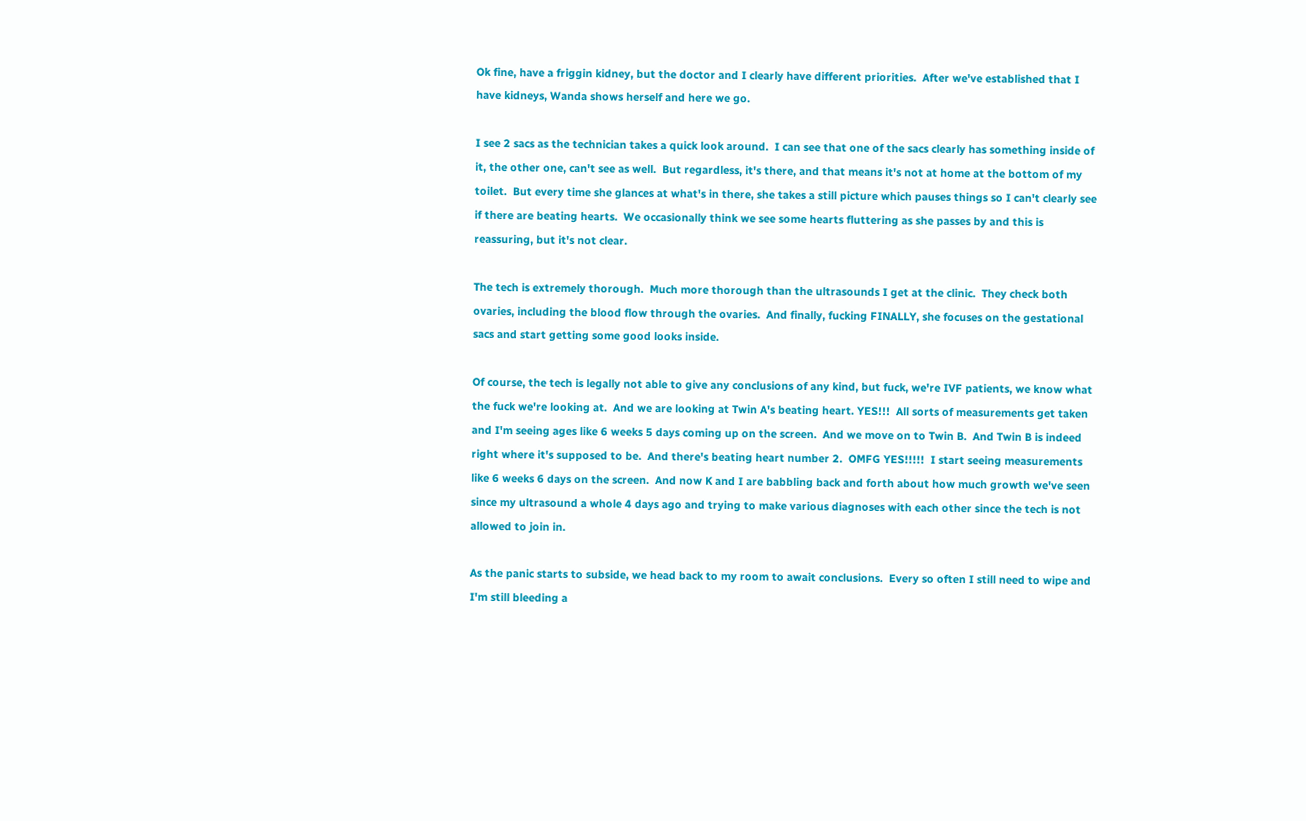Ok fine, have a friggin kidney, but the doctor and I clearly have different priorities.  After we've established that I have kidneys, Wanda shows herself and here we go.

I see 2 sacs as the technician takes a quick look around.  I can see that one of the sacs clearly has something inside of it, the other one, can't see as well.  But regardless, it's there, and that means it's not at home at the bottom of my toilet.  But every time she glances at what's in there, she takes a still picture which pauses things so I can't clearly see if there are beating hearts.  We occasionally think we see some hearts fluttering as she passes by and this is reassuring, but it's not clear.

The tech is extremely thorough.  Much more thorough than the ultrasounds I get at the clinic.  They check both ovaries, including the blood flow through the ovaries.  And finally, fucking FINALLY, she focuses on the gestational sacs and start getting some good looks inside.

Of course, the tech is legally not able to give any conclusions of any kind, but fuck, we're IVF patients, we know what the fuck we're looking at.  And we are looking at Twin A's beating heart. YES!!!  All sorts of measurements get taken and I'm seeing ages like 6 weeks 5 days coming up on the screen.  And we move on to Twin B.  And Twin B is indeed right where it's supposed to be.  And there's beating heart number 2.  OMFG YES!!!!!  I start seeing measurements like 6 weeks 6 days on the screen.  And now K and I are babbling back and forth about how much growth we've seen since my ultrasound a whole 4 days ago and trying to make various diagnoses with each other since the tech is not allowed to join in.

As the panic starts to subside, we head back to my room to await conclusions.  Every so often I still need to wipe and I'm still bleeding a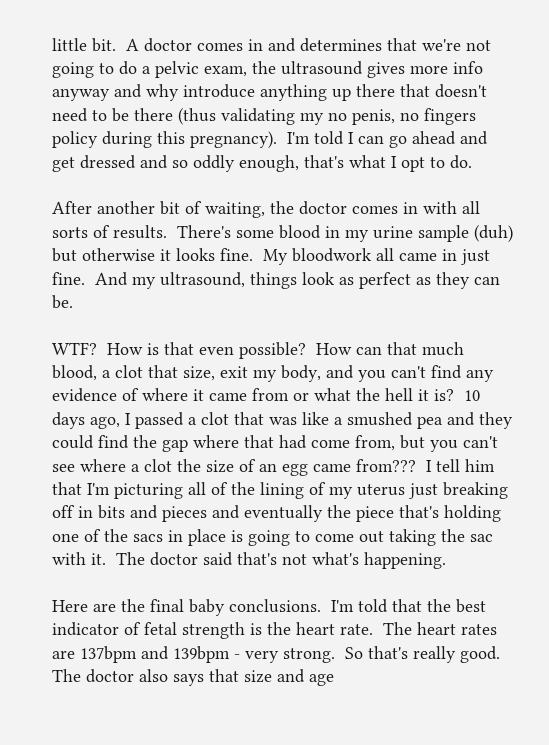little bit.  A doctor comes in and determines that we're not going to do a pelvic exam, the ultrasound gives more info anyway and why introduce anything up there that doesn't need to be there (thus validating my no penis, no fingers policy during this pregnancy).  I'm told I can go ahead and get dressed and so oddly enough, that's what I opt to do.

After another bit of waiting, the doctor comes in with all sorts of results.  There's some blood in my urine sample (duh) but otherwise it looks fine.  My bloodwork all came in just fine.  And my ultrasound, things look as perfect as they can be.

WTF?  How is that even possible?  How can that much blood, a clot that size, exit my body, and you can't find any evidence of where it came from or what the hell it is?  10 days ago, I passed a clot that was like a smushed pea and they could find the gap where that had come from, but you can't see where a clot the size of an egg came from???  I tell him that I'm picturing all of the lining of my uterus just breaking off in bits and pieces and eventually the piece that's holding one of the sacs in place is going to come out taking the sac with it.  The doctor said that's not what's happening.

Here are the final baby conclusions.  I'm told that the best indicator of fetal strength is the heart rate.  The heart rates are 137bpm and 139bpm - very strong.  So that's really good.  The doctor also says that size and age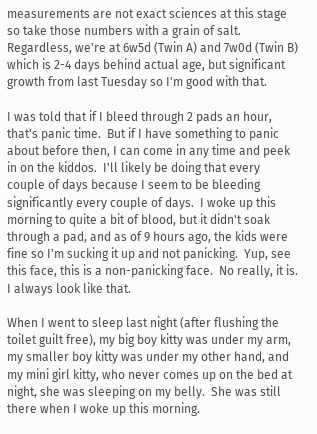measurements are not exact sciences at this stage so take those numbers with a grain of salt.  Regardless, we're at 6w5d (Twin A) and 7w0d (Twin B) which is 2-4 days behind actual age, but significant growth from last Tuesday so I'm good with that.

I was told that if I bleed through 2 pads an hour, that's panic time.  But if I have something to panic about before then, I can come in any time and peek in on the kiddos.  I'll likely be doing that every couple of days because I seem to be bleeding significantly every couple of days.  I woke up this morning to quite a bit of blood, but it didn't soak through a pad, and as of 9 hours ago, the kids were fine so I'm sucking it up and not panicking.  Yup, see this face, this is a non-panicking face.  No really, it is.  I always look like that.

When I went to sleep last night (after flushing the toilet guilt free), my big boy kitty was under my arm, my smaller boy kitty was under my other hand, and my mini girl kitty, who never comes up on the bed at night, she was sleeping on my belly.  She was still there when I woke up this morning.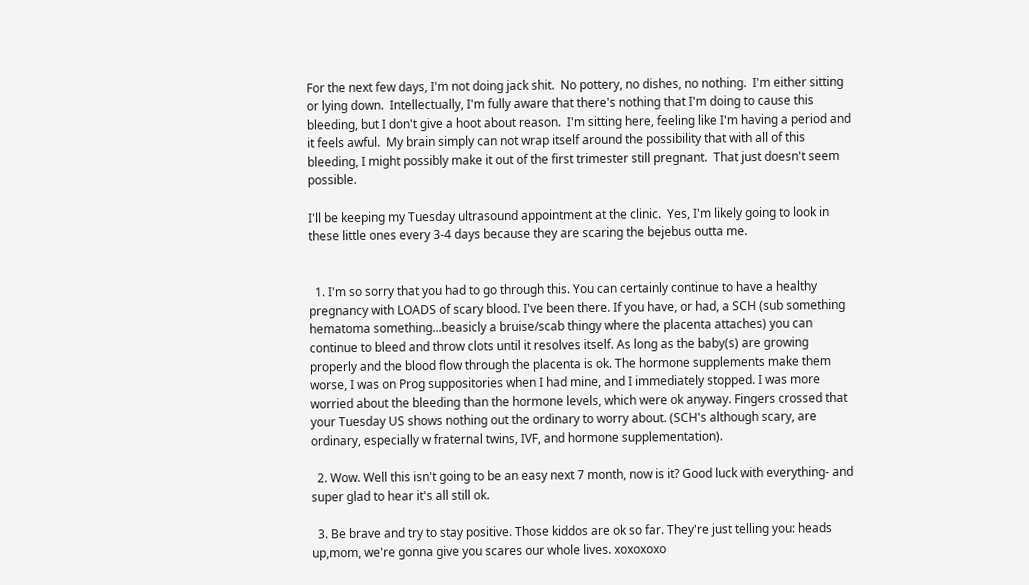For the next few days, I'm not doing jack shit.  No pottery, no dishes, no nothing.  I'm either sitting or lying down.  Intellectually, I'm fully aware that there's nothing that I'm doing to cause this bleeding, but I don't give a hoot about reason.  I'm sitting here, feeling like I'm having a period and it feels awful.  My brain simply can not wrap itself around the possibility that with all of this bleeding, I might possibly make it out of the first trimester still pregnant.  That just doesn't seem possible.

I'll be keeping my Tuesday ultrasound appointment at the clinic.  Yes, I'm likely going to look in these little ones every 3-4 days because they are scaring the bejebus outta me.


  1. I'm so sorry that you had to go through this. You can certainly continue to have a healthy pregnancy with LOADS of scary blood. I've been there. If you have, or had, a SCH (sub something hematoma something...beasicly a bruise/scab thingy where the placenta attaches) you can continue to bleed and throw clots until it resolves itself. As long as the baby(s) are growing properly and the blood flow through the placenta is ok. The hormone supplements make them worse, I was on Prog suppositories when I had mine, and I immediately stopped. I was more worried about the bleeding than the hormone levels, which were ok anyway. Fingers crossed that your Tuesday US shows nothing out the ordinary to worry about. (SCH's although scary, are ordinary, especially w fraternal twins, IVF, and hormone supplementation).

  2. Wow. Well this isn't going to be an easy next 7 month, now is it? Good luck with everything- and super glad to hear it's all still ok.

  3. Be brave and try to stay positive. Those kiddos are ok so far. They're just telling you: heads up,mom, we're gonna give you scares our whole lives. xoxoxoxo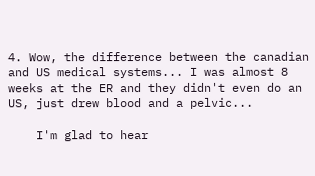4. Wow, the difference between the canadian and US medical systems... I was almost 8 weeks at the ER and they didn't even do an US, just drew blood and a pelvic...

    I'm glad to hear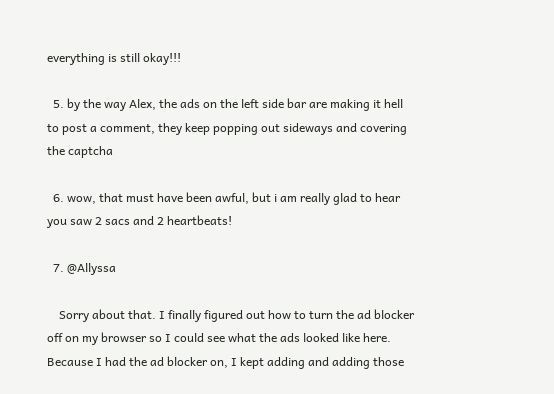everything is still okay!!!

  5. by the way Alex, the ads on the left side bar are making it hell to post a comment, they keep popping out sideways and covering the captcha

  6. wow, that must have been awful, but i am really glad to hear you saw 2 sacs and 2 heartbeats!

  7. @Allyssa

    Sorry about that. I finally figured out how to turn the ad blocker off on my browser so I could see what the ads looked like here. Because I had the ad blocker on, I kept adding and adding those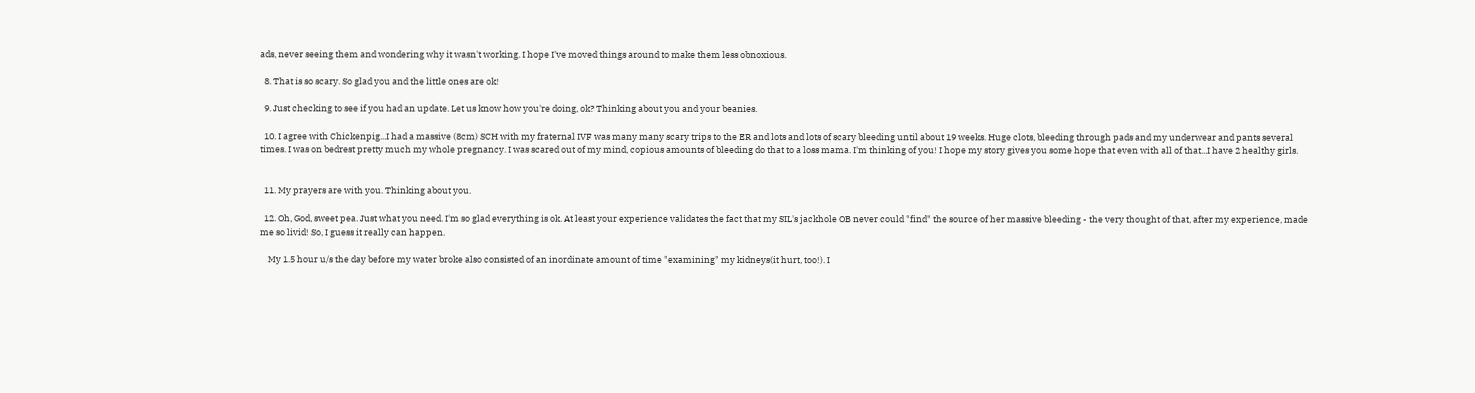ads, never seeing them and wondering why it wasn't working. I hope I've moved things around to make them less obnoxious.

  8. That is so scary. So glad you and the little ones are ok!

  9. Just checking to see if you had an update. Let us know how you're doing, ok? Thinking about you and your beanies.

  10. I agree with Chickenpig...I had a massive (8cm) SCH with my fraternal IVF was many many scary trips to the ER and lots and lots of scary bleeding until about 19 weeks. Huge clots, bleeding through pads and my underwear and pants several times. I was on bedrest pretty much my whole pregnancy. I was scared out of my mind, copious amounts of bleeding do that to a loss mama. I'm thinking of you! I hope my story gives you some hope that even with all of that...I have 2 healthy girls.


  11. My prayers are with you. Thinking about you.

  12. Oh, God, sweet pea. Just what you need. I'm so glad everything is ok. At least your experience validates the fact that my SIL's jackhole OB never could "find" the source of her massive bleeding - the very thought of that, after my experience, made me so livid! So, I guess it really can happen.

    My 1.5 hour u/s the day before my water broke also consisted of an inordinate amount of time "examining" my kidneys(it hurt, too!). I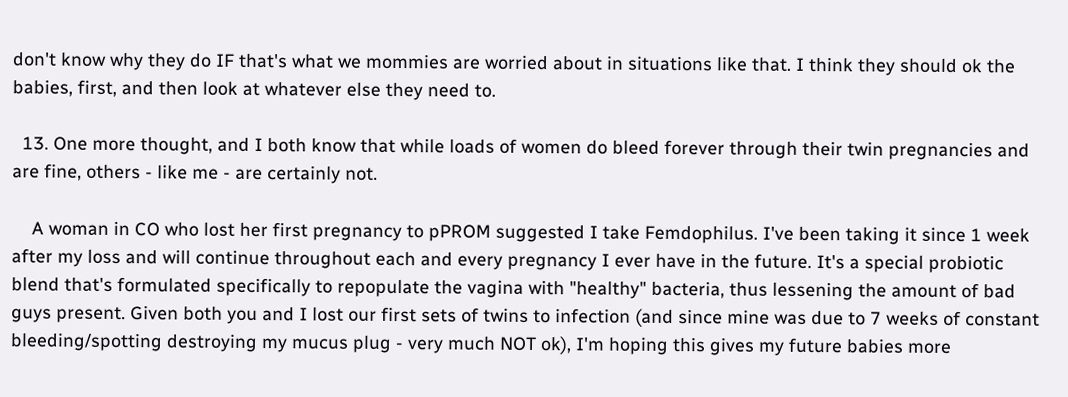don't know why they do IF that's what we mommies are worried about in situations like that. I think they should ok the babies, first, and then look at whatever else they need to.

  13. One more thought, and I both know that while loads of women do bleed forever through their twin pregnancies and are fine, others - like me - are certainly not.

    A woman in CO who lost her first pregnancy to pPROM suggested I take Femdophilus. I've been taking it since 1 week after my loss and will continue throughout each and every pregnancy I ever have in the future. It's a special probiotic blend that's formulated specifically to repopulate the vagina with "healthy" bacteria, thus lessening the amount of bad guys present. Given both you and I lost our first sets of twins to infection (and since mine was due to 7 weeks of constant bleeding/spotting destroying my mucus plug - very much NOT ok), I'm hoping this gives my future babies more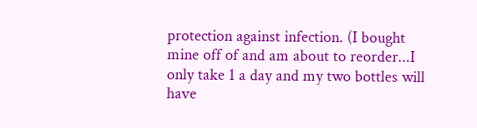protection against infection. (I bought mine off of and am about to reorder...I only take 1 a day and my two bottles will have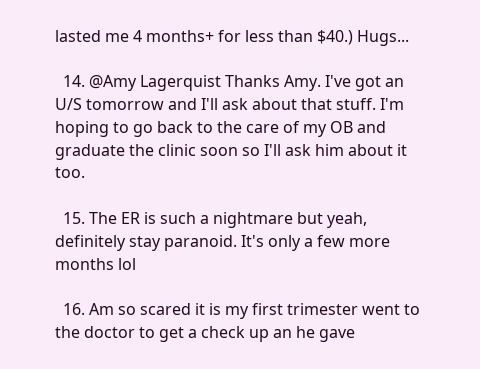lasted me 4 months+ for less than $40.) Hugs...

  14. @Amy Lagerquist Thanks Amy. I've got an U/S tomorrow and I'll ask about that stuff. I'm hoping to go back to the care of my OB and graduate the clinic soon so I'll ask him about it too.

  15. The ER is such a nightmare but yeah, definitely stay paranoid. It's only a few more months lol

  16. Am so scared it is my first trimester went to the doctor to get a check up an he gave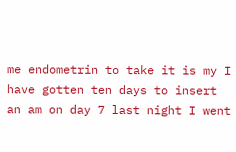me endometrin to take it is my I have gotten ten days to insert an am on day 7 last night I went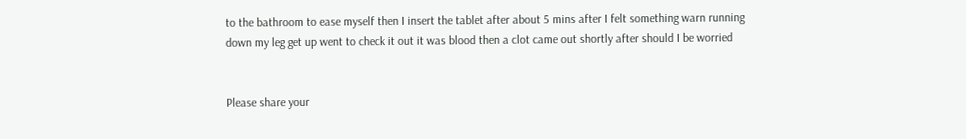to the bathroom to ease myself then I insert the tablet after about 5 mins after I felt something warn running down my leg get up went to check it out it was blood then a clot came out shortly after should I be worried


Please share your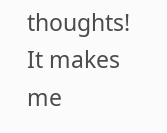thoughts! It makes me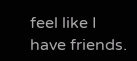feel like I have friends.